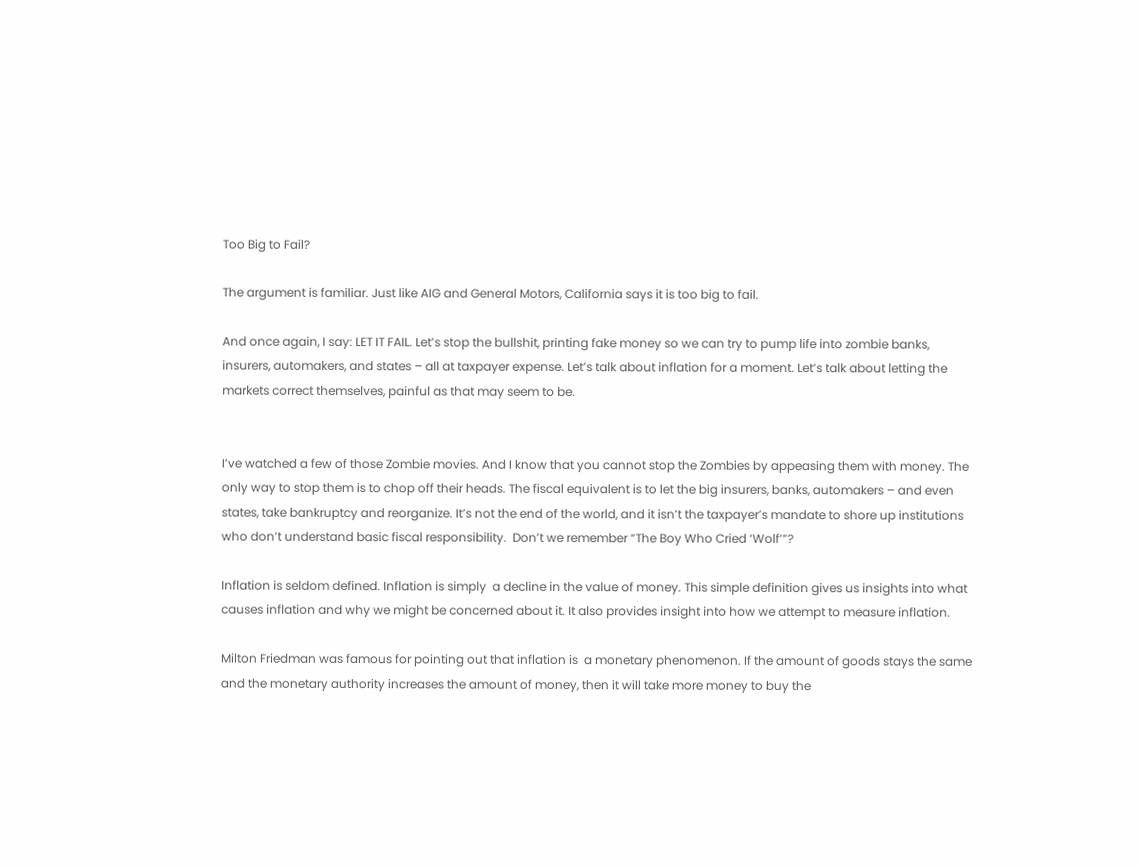Too Big to Fail?

The argument is familiar. Just like AIG and General Motors, California says it is too big to fail.

And once again, I say: LET IT FAIL. Let’s stop the bullshit, printing fake money so we can try to pump life into zombie banks, insurers, automakers, and states – all at taxpayer expense. Let’s talk about inflation for a moment. Let’s talk about letting the markets correct themselves, painful as that may seem to be.


I’ve watched a few of those Zombie movies. And I know that you cannot stop the Zombies by appeasing them with money. The only way to stop them is to chop off their heads. The fiscal equivalent is to let the big insurers, banks, automakers – and even states, take bankruptcy and reorganize. It’s not the end of the world, and it isn’t the taxpayer’s mandate to shore up institutions who don’t understand basic fiscal responsibility.  Don’t we remember “The Boy Who Cried ‘Wolf’”?

Inflation is seldom defined. Inflation is simply  a decline in the value of money. This simple definition gives us insights into what causes inflation and why we might be concerned about it. It also provides insight into how we attempt to measure inflation.

Milton Friedman was famous for pointing out that inflation is  a monetary phenomenon. If the amount of goods stays the same and the monetary authority increases the amount of money, then it will take more money to buy the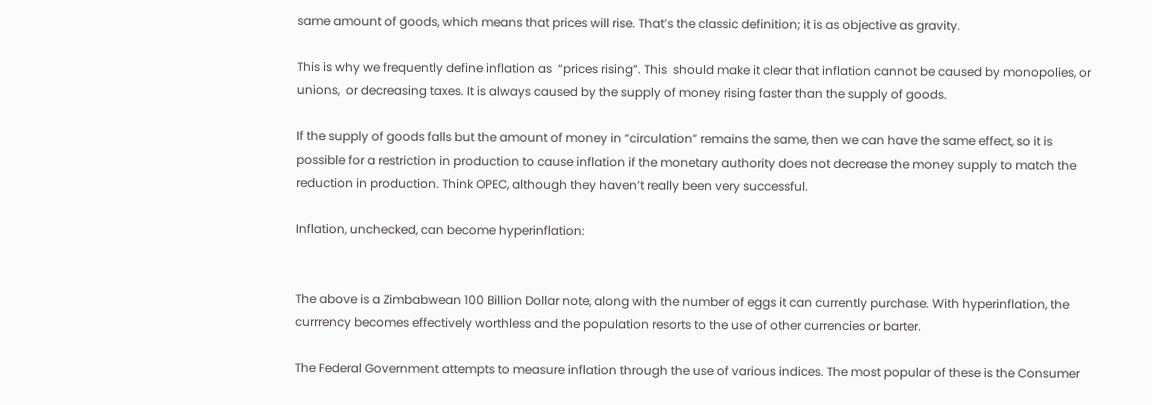same amount of goods, which means that prices will rise. That’s the classic definition; it is as objective as gravity.

This is why we frequently define inflation as  “prices rising”. This  should make it clear that inflation cannot be caused by monopolies, or unions,  or decreasing taxes. It is always caused by the supply of money rising faster than the supply of goods.

If the supply of goods falls but the amount of money in “circulation” remains the same, then we can have the same effect, so it is possible for a restriction in production to cause inflation if the monetary authority does not decrease the money supply to match the reduction in production. Think OPEC, although they haven’t really been very successful.

Inflation, unchecked, can become hyperinflation:


The above is a Zimbabwean 100 Billion Dollar note, along with the number of eggs it can currently purchase. With hyperinflation, the currrency becomes effectively worthless and the population resorts to the use of other currencies or barter.

The Federal Government attempts to measure inflation through the use of various indices. The most popular of these is the Consumer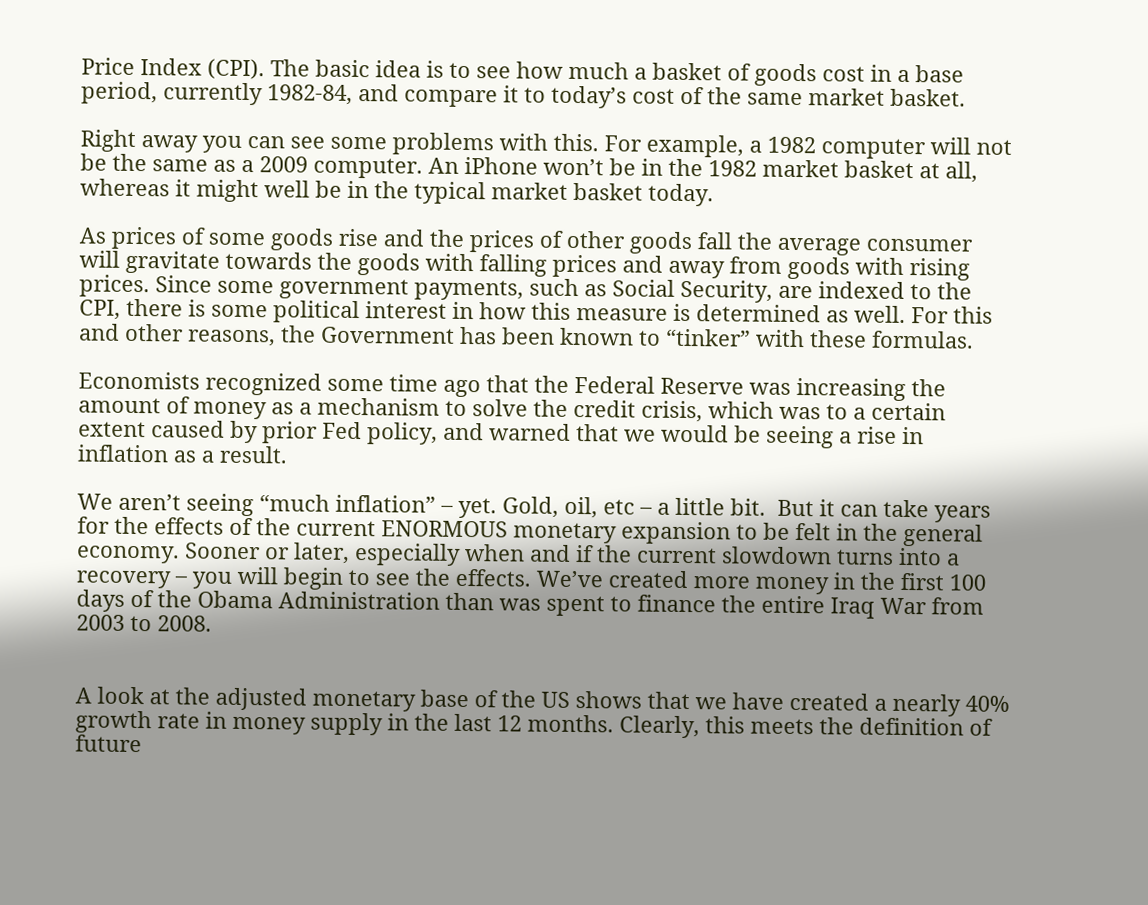Price Index (CPI). The basic idea is to see how much a basket of goods cost in a base period, currently 1982-84, and compare it to today’s cost of the same market basket.

Right away you can see some problems with this. For example, a 1982 computer will not be the same as a 2009 computer. An iPhone won’t be in the 1982 market basket at all,  whereas it might well be in the typical market basket today.

As prices of some goods rise and the prices of other goods fall the average consumer will gravitate towards the goods with falling prices and away from goods with rising prices. Since some government payments, such as Social Security, are indexed to the CPI, there is some political interest in how this measure is determined as well. For this and other reasons, the Government has been known to “tinker” with these formulas.

Economists recognized some time ago that the Federal Reserve was increasing the amount of money as a mechanism to solve the credit crisis, which was to a certain extent caused by prior Fed policy, and warned that we would be seeing a rise in inflation as a result.

We aren’t seeing “much inflation” – yet. Gold, oil, etc – a little bit.  But it can take years for the effects of the current ENORMOUS monetary expansion to be felt in the general economy. Sooner or later, especially when and if the current slowdown turns into a recovery – you will begin to see the effects. We’ve created more money in the first 100 days of the Obama Administration than was spent to finance the entire Iraq War from 2003 to 2008.


A look at the adjusted monetary base of the US shows that we have created a nearly 40% growth rate in money supply in the last 12 months. Clearly, this meets the definition of future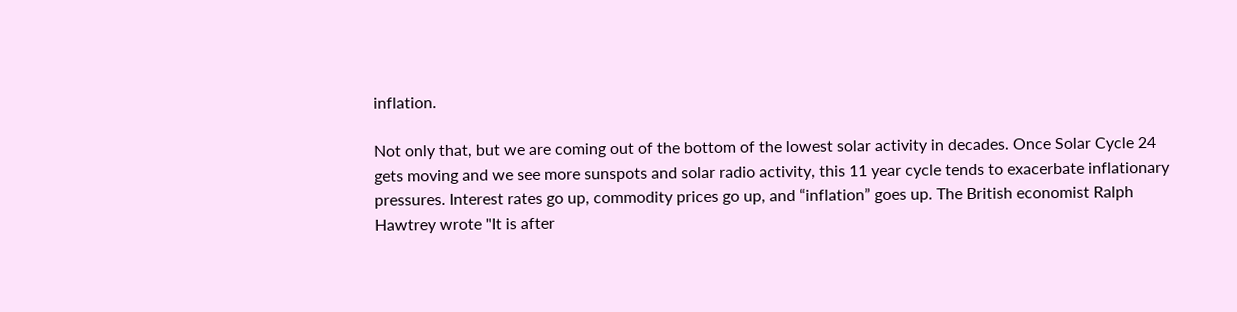inflation.

Not only that, but we are coming out of the bottom of the lowest solar activity in decades. Once Solar Cycle 24 gets moving and we see more sunspots and solar radio activity, this 11 year cycle tends to exacerbate inflationary pressures. Interest rates go up, commodity prices go up, and “inflation” goes up. The British economist Ralph Hawtrey wrote "It is after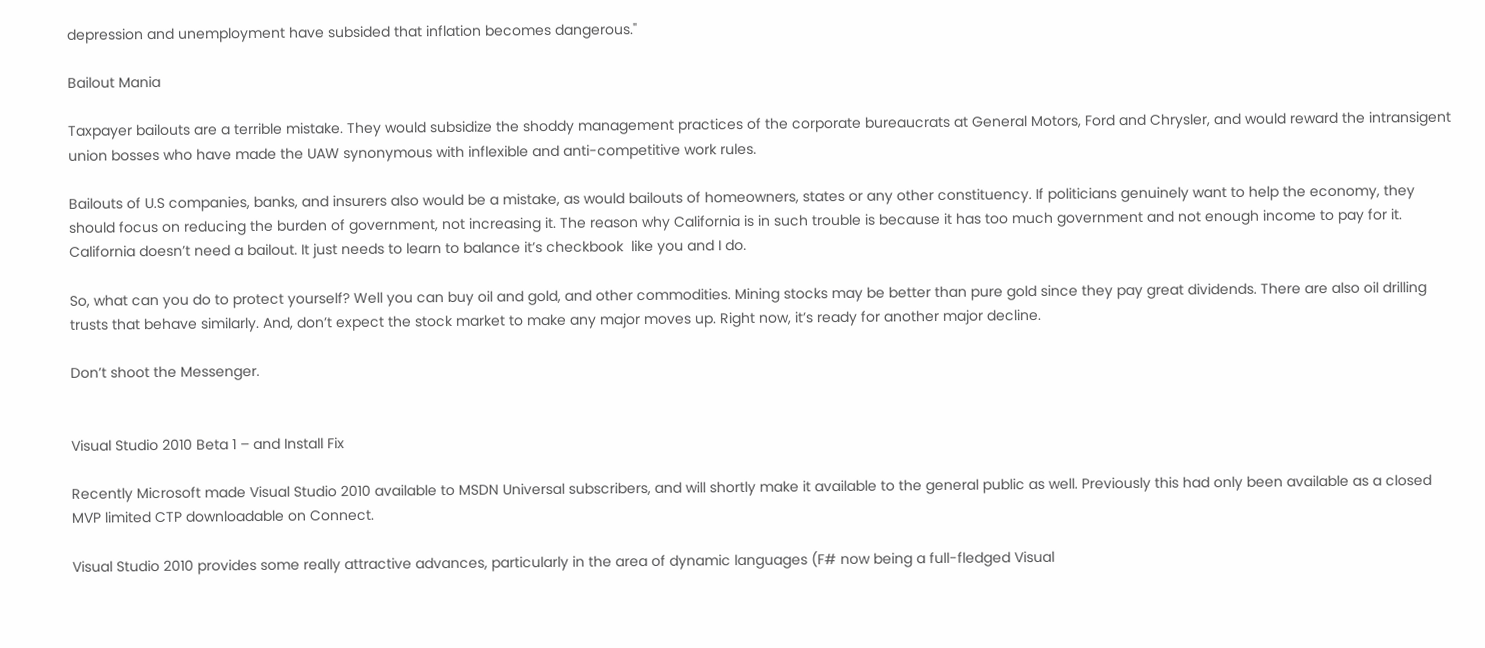depression and unemployment have subsided that inflation becomes dangerous."

Bailout Mania

Taxpayer bailouts are a terrible mistake. They would subsidize the shoddy management practices of the corporate bureaucrats at General Motors, Ford and Chrysler, and would reward the intransigent union bosses who have made the UAW synonymous with inflexible and anti-competitive work rules.

Bailouts of U.S companies, banks, and insurers also would be a mistake, as would bailouts of homeowners, states or any other constituency. If politicians genuinely want to help the economy, they should focus on reducing the burden of government, not increasing it. The reason why California is in such trouble is because it has too much government and not enough income to pay for it. California doesn’t need a bailout. It just needs to learn to balance it’s checkbook  like you and I do.

So, what can you do to protect yourself? Well you can buy oil and gold, and other commodities. Mining stocks may be better than pure gold since they pay great dividends. There are also oil drilling trusts that behave similarly. And, don’t expect the stock market to make any major moves up. Right now, it’s ready for another major decline.

Don’t shoot the Messenger.


Visual Studio 2010 Beta 1 – and Install Fix

Recently Microsoft made Visual Studio 2010 available to MSDN Universal subscribers, and will shortly make it available to the general public as well. Previously this had only been available as a closed MVP limited CTP downloadable on Connect.

Visual Studio 2010 provides some really attractive advances, particularly in the area of dynamic languages (F# now being a full-fledged Visual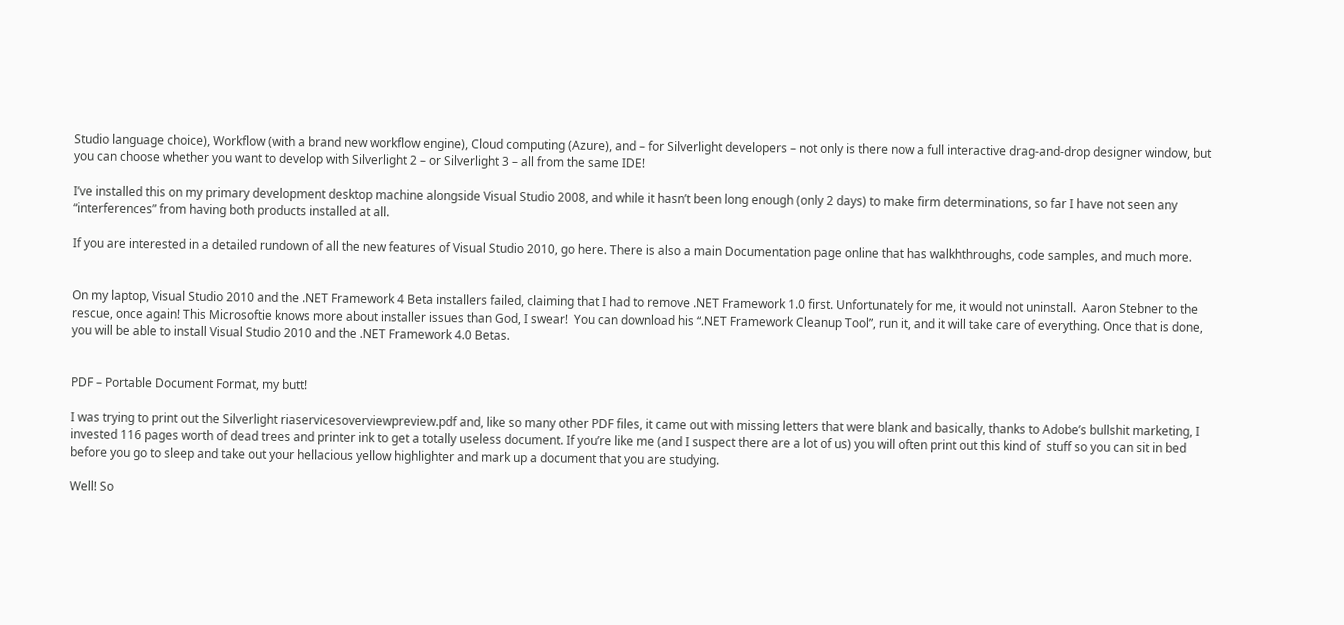Studio language choice), Workflow (with a brand new workflow engine), Cloud computing (Azure), and – for Silverlight developers – not only is there now a full interactive drag-and-drop designer window, but you can choose whether you want to develop with Silverlight 2 – or Silverlight 3 – all from the same IDE!

I’ve installed this on my primary development desktop machine alongside Visual Studio 2008, and while it hasn’t been long enough (only 2 days) to make firm determinations, so far I have not seen any “interferences” from having both products installed at all.

If you are interested in a detailed rundown of all the new features of Visual Studio 2010, go here. There is also a main Documentation page online that has walkhthroughs, code samples, and much more.


On my laptop, Visual Studio 2010 and the .NET Framework 4 Beta installers failed, claiming that I had to remove .NET Framework 1.0 first. Unfortunately for me, it would not uninstall.  Aaron Stebner to the rescue, once again! This Microsoftie knows more about installer issues than God, I swear!  You can download his “.NET Framework Cleanup Tool”, run it, and it will take care of everything. Once that is done, you will be able to install Visual Studio 2010 and the .NET Framework 4.0 Betas.


PDF – Portable Document Format, my butt!

I was trying to print out the Silverlight riaservicesoverviewpreview.pdf and, like so many other PDF files, it came out with missing letters that were blank and basically, thanks to Adobe’s bullshit marketing, I invested 116 pages worth of dead trees and printer ink to get a totally useless document. If you’re like me (and I suspect there are a lot of us) you will often print out this kind of  stuff so you can sit in bed before you go to sleep and take out your hellacious yellow highlighter and mark up a document that you are studying.

Well! So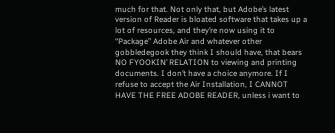much for that. Not only that, but Adobe’s latest version of Reader is bloated software that takes up a lot of resources, and they’re now using it to “Package” Adobe Air and whatever other gobbledegook they think I should have, that bears NO FYOOKIN’ RELATION to viewing and printing documents. I don’t have a choice anymore. If I refuse to accept the Air Installation, I CANNOT HAVE THE FREE ADOBE READER, unless i want to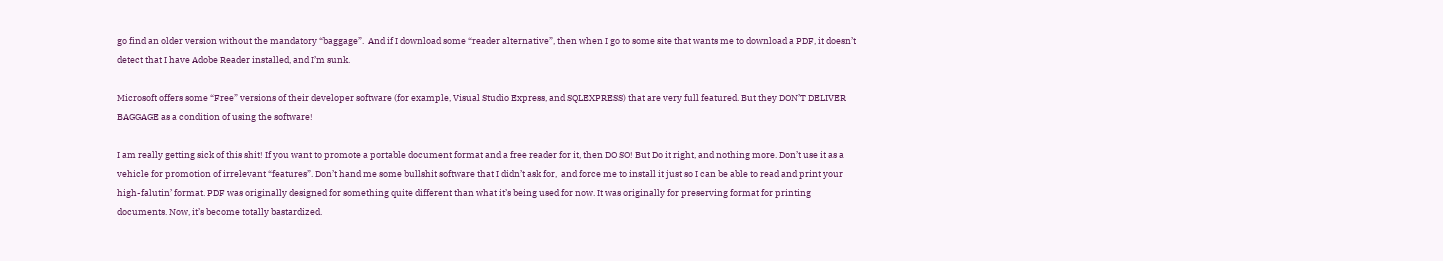go find an older version without the mandatory “baggage”.  And if I download some “reader alternative”, then when I go to some site that wants me to download a PDF, it doesn’t detect that I have Adobe Reader installed, and I’m sunk.

Microsoft offers some “Free” versions of their developer software (for example, Visual Studio Express, and SQLEXPRESS) that are very full featured. But they DON’T DELIVER BAGGAGE as a condition of using the software!

I am really getting sick of this shit! If you want to promote a portable document format and a free reader for it, then DO SO! But Do it right, and nothing more. Don’t use it as a vehicle for promotion of irrelevant “features”. Don’t hand me some bullshit software that I didn’t ask for,  and force me to install it just so I can be able to read and print your high-falutin’ format. PDF was originally designed for something quite different than what it’s being used for now. It was originally for preserving format for printing documents. Now, it’s become totally bastardized.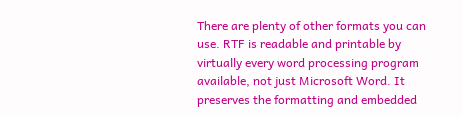There are plenty of other formats you can use. RTF is readable and printable by virtually every word processing program available, not just Microsoft Word. It preserves the formatting and embedded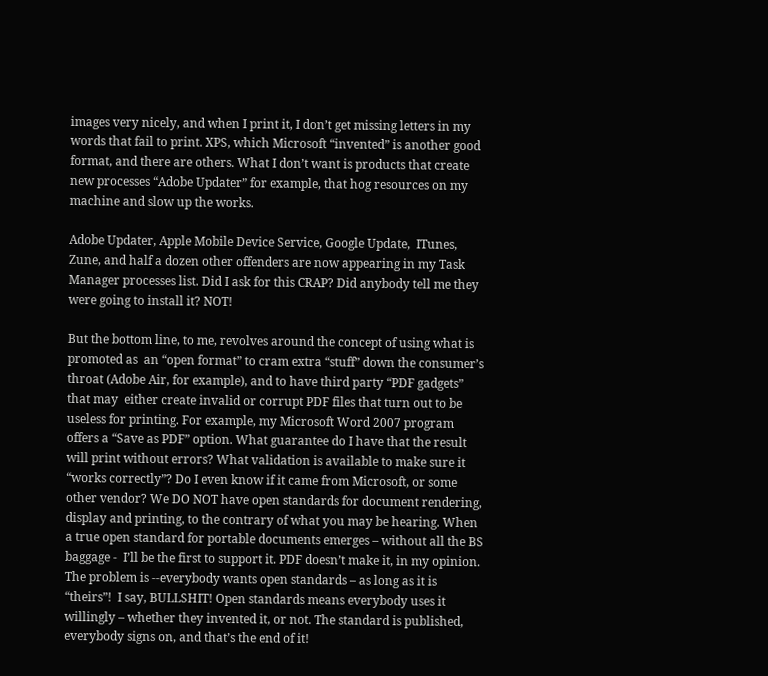images very nicely, and when I print it, I don’t get missing letters in my words that fail to print. XPS, which Microsoft “invented” is another good format, and there are others. What I don’t want is products that create new processes “Adobe Updater” for example, that hog resources on my machine and slow up the works.

Adobe Updater, Apple Mobile Device Service, Google Update,  ITunes, Zune, and half a dozen other offenders are now appearing in my Task Manager processes list. Did I ask for this CRAP? Did anybody tell me they were going to install it? NOT!

But the bottom line, to me, revolves around the concept of using what is promoted as  an “open format” to cram extra “stuff” down the consumer’s throat (Adobe Air, for example), and to have third party “PDF gadgets” that may  either create invalid or corrupt PDF files that turn out to be useless for printing. For example, my Microsoft Word 2007 program offers a “Save as PDF” option. What guarantee do I have that the result will print without errors? What validation is available to make sure it “works correctly”? Do I even know if it came from Microsoft, or some other vendor? We DO NOT have open standards for document rendering, display and printing, to the contrary of what you may be hearing. When a true open standard for portable documents emerges – without all the BS baggage -  I’ll be the first to support it. PDF doesn’t make it, in my opinion. The problem is --everybody wants open standards – as long as it is “theirs”!  I say, BULLSHIT! Open standards means everybody uses it willingly – whether they invented it, or not. The standard is published, everybody signs on, and that’s the end of it!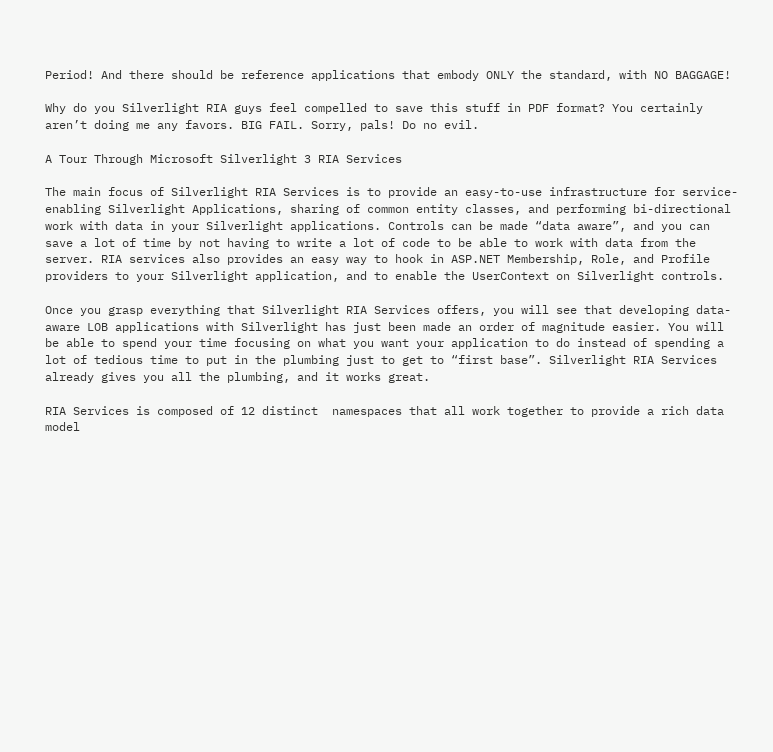Period! And there should be reference applications that embody ONLY the standard, with NO BAGGAGE!

Why do you Silverlight RIA guys feel compelled to save this stuff in PDF format? You certainly aren’t doing me any favors. BIG FAIL. Sorry, pals! Do no evil.

A Tour Through Microsoft Silverlight 3 RIA Services

The main focus of Silverlight RIA Services is to provide an easy-to-use infrastructure for service-enabling Silverlight Applications, sharing of common entity classes, and performing bi-directional work with data in your Silverlight applications. Controls can be made “data aware”, and you can save a lot of time by not having to write a lot of code to be able to work with data from the server. RIA services also provides an easy way to hook in ASP.NET Membership, Role, and Profile providers to your Silverlight application, and to enable the UserContext on Silverlight controls.

Once you grasp everything that Silverlight RIA Services offers, you will see that developing data-aware LOB applications with Silverlight has just been made an order of magnitude easier. You will be able to spend your time focusing on what you want your application to do instead of spending a lot of tedious time to put in the plumbing just to get to “first base”. Silverlight RIA Services already gives you all the plumbing, and it works great.

RIA Services is composed of 12 distinct  namespaces that all work together to provide a rich data model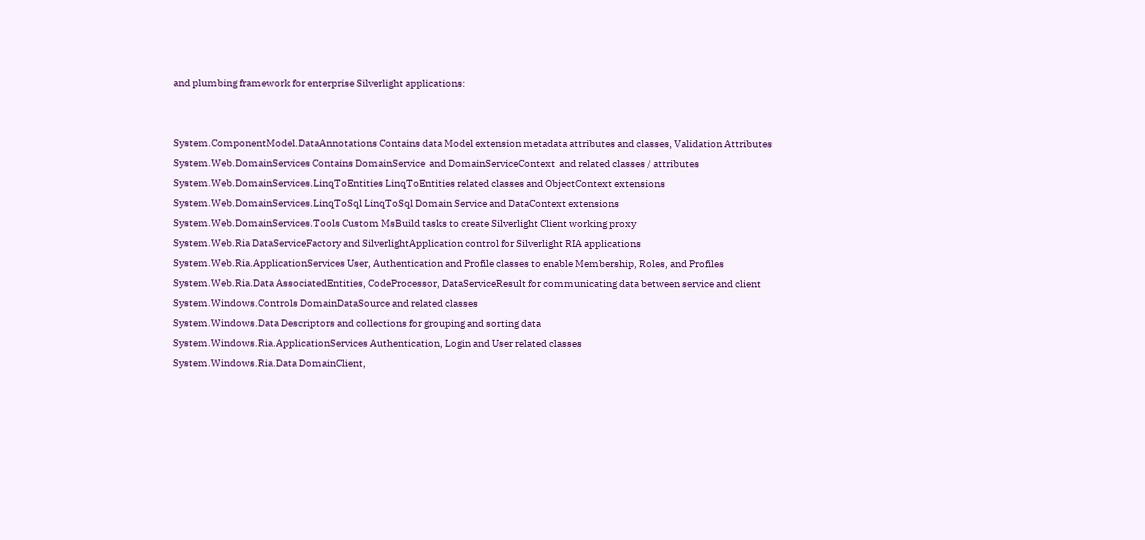and plumbing framework for enterprise Silverlight applications:


System.ComponentModel.DataAnnotations Contains data Model extension metadata attributes and classes, Validation Attributes
System.Web.DomainServices Contains DomainService  and DomainServiceContext  and related classes / attributes
System.Web.DomainServices.LinqToEntities LinqToEntities related classes and ObjectContext extensions
System.Web.DomainServices.LinqToSql LinqToSql Domain Service and DataContext extensions
System.Web.DomainServices.Tools Custom MsBuild tasks to create Silverlight Client working proxy
System.Web.Ria DataServiceFactory and SilverlightApplication control for Silverlight RIA applications
System.Web.Ria.ApplicationServices User, Authentication and Profile classes to enable Membership, Roles, and Profiles
System.Web.Ria.Data AssociatedEntities, CodeProcessor, DataServiceResult for communicating data between service and client
System.Windows.Controls DomainDataSource and related classes
System.Windows.Data Descriptors and collections for grouping and sorting data
System.Windows.Ria.ApplicationServices Authentication, Login and User related classes
System.Windows.Ria.Data DomainClient,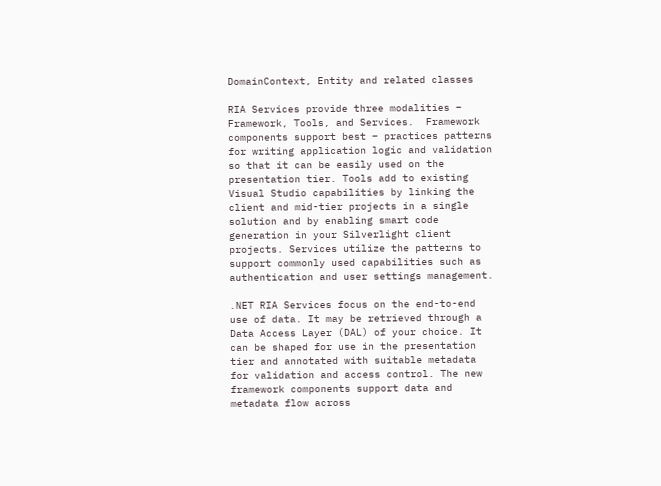DomainContext, Entity and related classes

RIA Services provide three modalities – Framework, Tools, and Services.  Framework components support best – practices patterns for writing application logic and validation so that it can be easily used on the presentation tier. Tools add to existing Visual Studio capabilities by linking the client and mid-tier projects in a single solution and by enabling smart code generation in your Silverlight client projects. Services utilize the patterns to support commonly used capabilities such as authentication and user settings management.

.NET RIA Services focus on the end-to-end use of data. It may be retrieved through a Data Access Layer (DAL) of your choice. It can be shaped for use in the presentation tier and annotated with suitable metadata for validation and access control. The new framework components support data and metadata flow across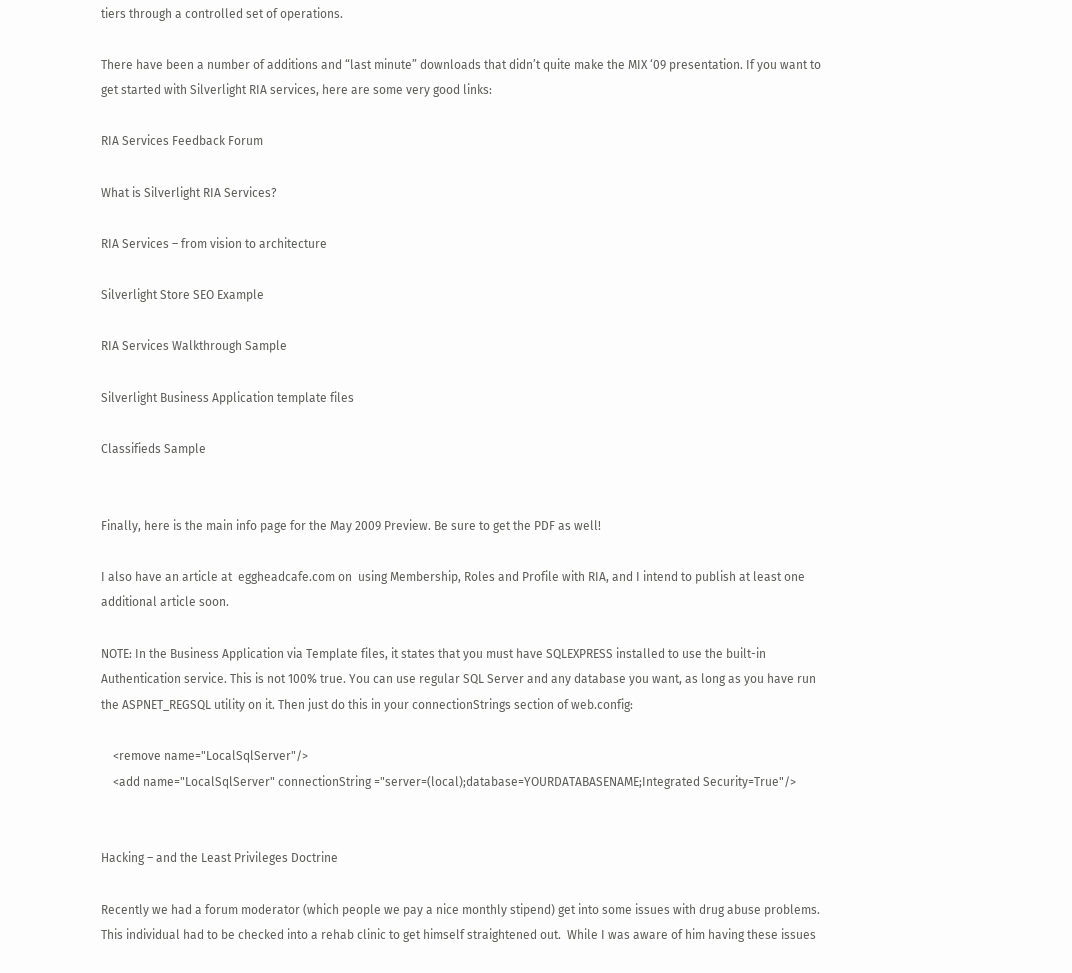tiers through a controlled set of operations.

There have been a number of additions and “last minute” downloads that didn’t quite make the MIX ‘09 presentation. If you want to get started with Silverlight RIA services, here are some very good links:

RIA Services Feedback Forum

What is Silverlight RIA Services?

RIA Services – from vision to architecture

Silverlight Store SEO Example

RIA Services Walkthrough Sample

Silverlight Business Application template files

Classifieds Sample


Finally, here is the main info page for the May 2009 Preview. Be sure to get the PDF as well!

I also have an article at  eggheadcafe.com on  using Membership, Roles and Profile with RIA, and I intend to publish at least one additional article soon.

NOTE: In the Business Application via Template files, it states that you must have SQLEXPRESS installed to use the built-in Authentication service. This is not 100% true. You can use regular SQL Server and any database you want, as long as you have run the ASPNET_REGSQL utility on it. Then just do this in your connectionStrings section of web.config:

    <remove name="LocalSqlServer"/>
    <add name="LocalSqlServer" connectionString ="server=(local);database=YOURDATABASENAME;Integrated Security=True"/>


Hacking – and the Least Privileges Doctrine

Recently we had a forum moderator (which people we pay a nice monthly stipend) get into some issues with drug abuse problems. This individual had to be checked into a rehab clinic to get himself straightened out.  While I was aware of him having these issues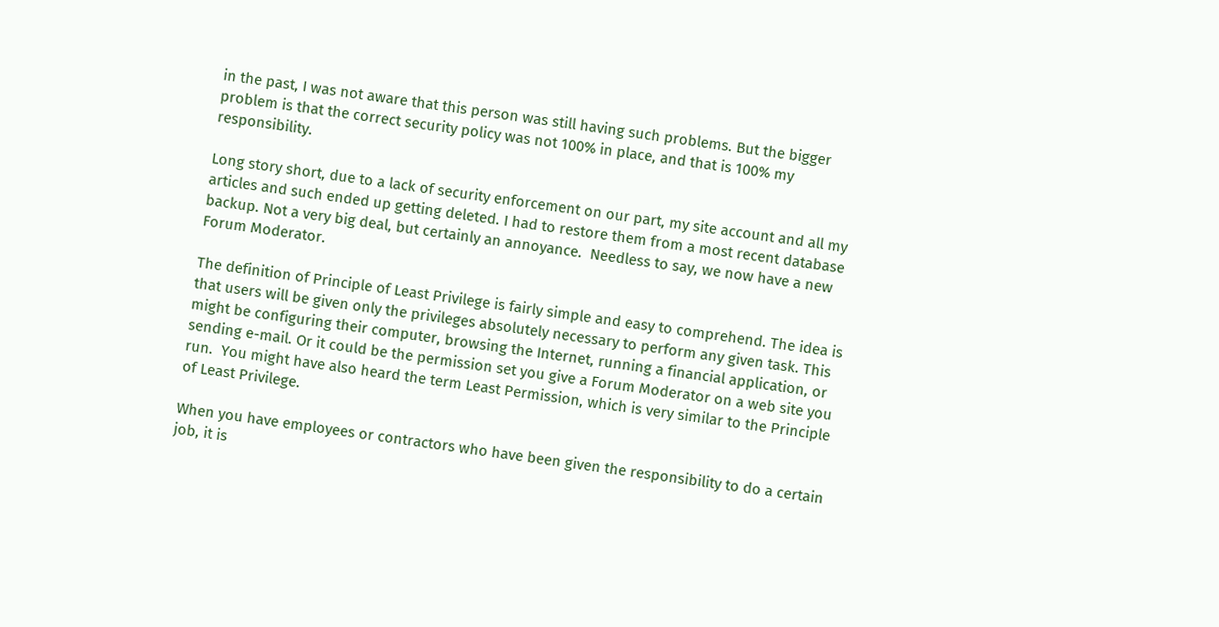in the past, I was not aware that this person was still having such problems. But the bigger problem is that the correct security policy was not 100% in place, and that is 100% my responsibility.

Long story short, due to a lack of security enforcement on our part, my site account and all my articles and such ended up getting deleted. I had to restore them from a most recent database backup. Not a very big deal, but certainly an annoyance.  Needless to say, we now have a new Forum Moderator.

The definition of Principle of Least Privilege is fairly simple and easy to comprehend. The idea is that users will be given only the privileges absolutely necessary to perform any given task. This might be configuring their computer, browsing the Internet, running a financial application, or sending e-mail. Or it could be the permission set you give a Forum Moderator on a web site you run.  You might have also heard the term Least Permission, which is very similar to the Principle of Least Privilege.

When you have employees or contractors who have been given the responsibility to do a certain job, it is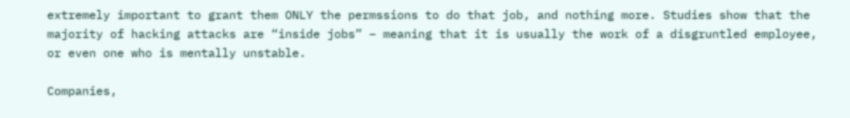extremely important to grant them ONLY the permssions to do that job, and nothing more. Studies show that the majority of hacking attacks are “inside jobs” – meaning that it is usually the work of a disgruntled employee, or even one who is mentally unstable.

Companies,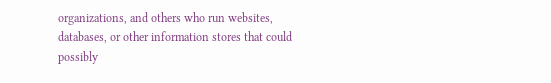organizations, and others who run websites, databases, or other information stores that could possibly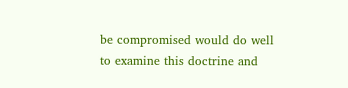be compromised would do well to examine this doctrine and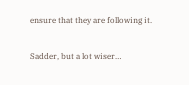ensure that they are following it.

Sadder, but a lot wiser…